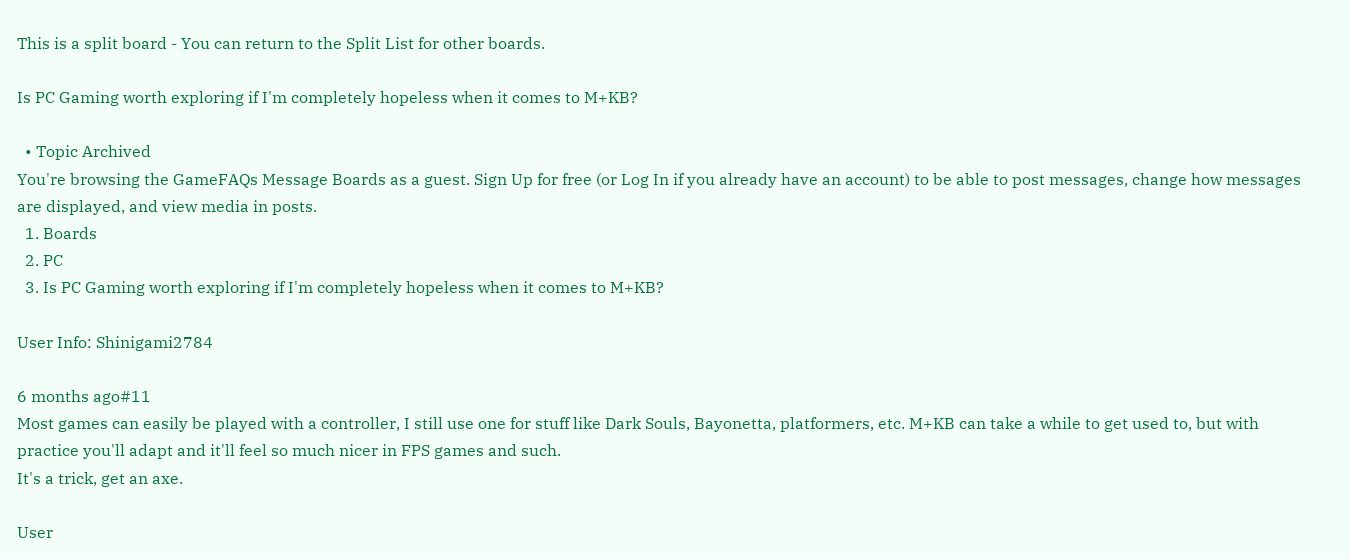This is a split board - You can return to the Split List for other boards.

Is PC Gaming worth exploring if I'm completely hopeless when it comes to M+KB?

  • Topic Archived
You're browsing the GameFAQs Message Boards as a guest. Sign Up for free (or Log In if you already have an account) to be able to post messages, change how messages are displayed, and view media in posts.
  1. Boards
  2. PC
  3. Is PC Gaming worth exploring if I'm completely hopeless when it comes to M+KB?

User Info: Shinigami2784

6 months ago#11
Most games can easily be played with a controller, I still use one for stuff like Dark Souls, Bayonetta, platformers, etc. M+KB can take a while to get used to, but with practice you'll adapt and it'll feel so much nicer in FPS games and such.
It's a trick, get an axe.

User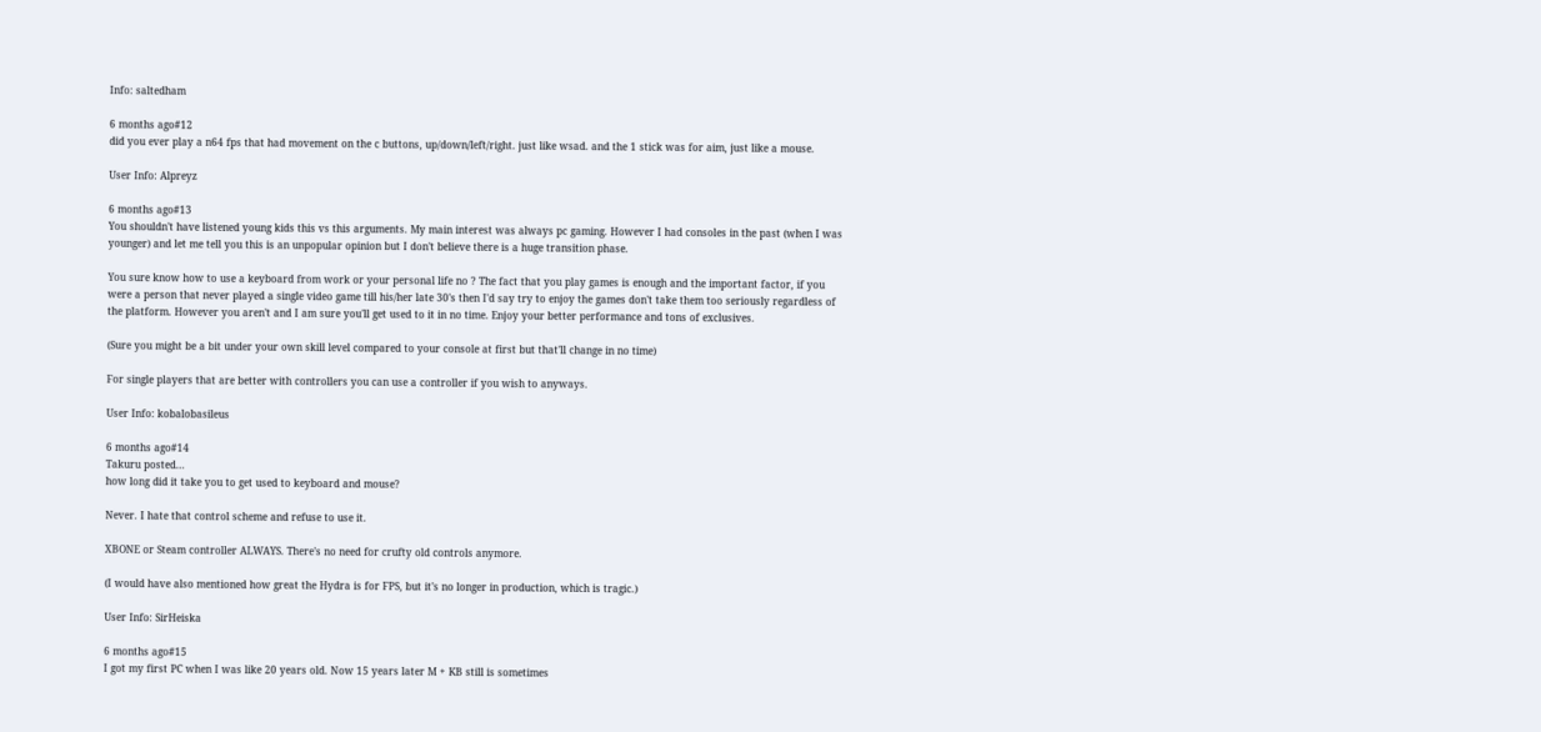Info: saltedham

6 months ago#12
did you ever play a n64 fps that had movement on the c buttons, up/down/left/right. just like wsad. and the 1 stick was for aim, just like a mouse.

User Info: Alpreyz

6 months ago#13
You shouldn't have listened young kids this vs this arguments. My main interest was always pc gaming. However I had consoles in the past (when I was younger) and let me tell you this is an unpopular opinion but I don't believe there is a huge transition phase.

You sure know how to use a keyboard from work or your personal life no ? The fact that you play games is enough and the important factor, if you were a person that never played a single video game till his/her late 30's then I'd say try to enjoy the games don't take them too seriously regardless of the platform. However you aren't and I am sure you'll get used to it in no time. Enjoy your better performance and tons of exclusives.

(Sure you might be a bit under your own skill level compared to your console at first but that'll change in no time)

For single players that are better with controllers you can use a controller if you wish to anyways.

User Info: kobalobasileus

6 months ago#14
Takuru posted...
how long did it take you to get used to keyboard and mouse?

Never. I hate that control scheme and refuse to use it.

XBONE or Steam controller ALWAYS. There's no need for crufty old controls anymore.

(I would have also mentioned how great the Hydra is for FPS, but it's no longer in production, which is tragic.)

User Info: SirHeiska

6 months ago#15
I got my first PC when I was like 20 years old. Now 15 years later M + KB still is sometimes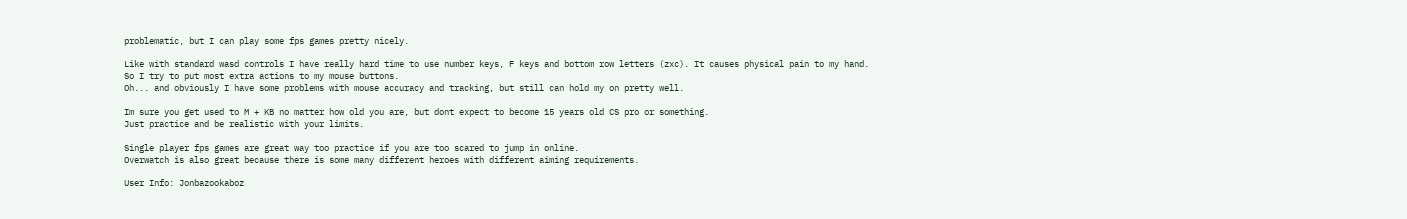problematic, but I can play some fps games pretty nicely.

Like with standard wasd controls I have really hard time to use number keys, F keys and bottom row letters (zxc). It causes physical pain to my hand.
So I try to put most extra actions to my mouse buttons.
Oh... and obviously I have some problems with mouse accuracy and tracking, but still can hold my on pretty well.

Im sure you get used to M + KB no matter how old you are, but dont expect to become 15 years old CS pro or something.
Just practice and be realistic with your limits.

Single player fps games are great way too practice if you are too scared to jump in online.
Overwatch is also great because there is some many different heroes with different aiming requirements.

User Info: Jonbazookaboz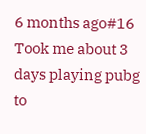6 months ago#16
Took me about 3 days playing pubg to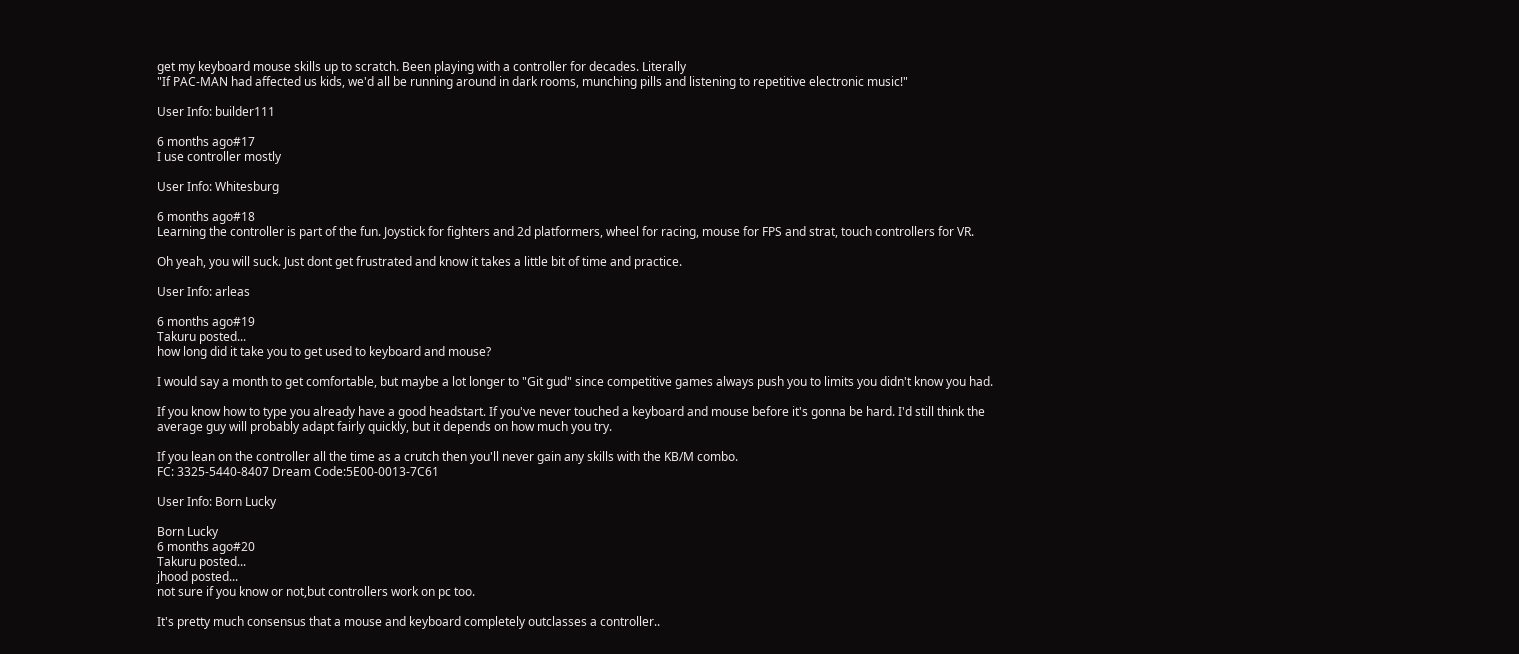get my keyboard mouse skills up to scratch. Been playing with a controller for decades. Literally
"If PAC-MAN had affected us kids, we'd all be running around in dark rooms, munching pills and listening to repetitive electronic music!"

User Info: builder111

6 months ago#17
I use controller mostly

User Info: Whitesburg

6 months ago#18
Learning the controller is part of the fun. Joystick for fighters and 2d platformers, wheel for racing, mouse for FPS and strat, touch controllers for VR.

Oh yeah, you will suck. Just dont get frustrated and know it takes a little bit of time and practice.

User Info: arleas

6 months ago#19
Takuru posted...
how long did it take you to get used to keyboard and mouse?

I would say a month to get comfortable, but maybe a lot longer to "Git gud" since competitive games always push you to limits you didn't know you had.

If you know how to type you already have a good headstart. If you've never touched a keyboard and mouse before it's gonna be hard. I'd still think the average guy will probably adapt fairly quickly, but it depends on how much you try.

If you lean on the controller all the time as a crutch then you'll never gain any skills with the KB/M combo.
FC: 3325-5440-8407 Dream Code:5E00-0013-7C61

User Info: Born Lucky

Born Lucky
6 months ago#20
Takuru posted...
jhood posted...
not sure if you know or not,but controllers work on pc too.

It's pretty much consensus that a mouse and keyboard completely outclasses a controller..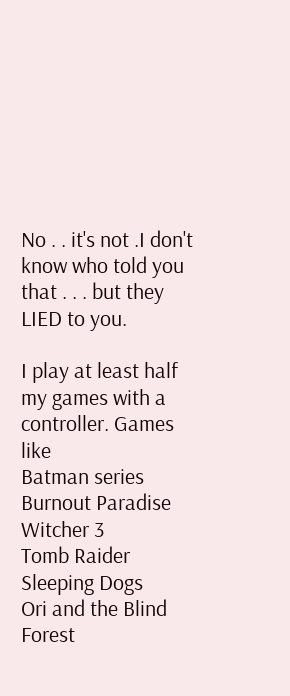No . . it's not .I don't know who told you that . . . but they LIED to you.

I play at least half my games with a controller. Games like
Batman series
Burnout Paradise
Witcher 3
Tomb Raider
Sleeping Dogs
Ori and the Blind Forest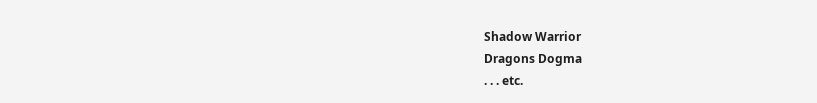Shadow Warrior
Dragons Dogma
. . . etc.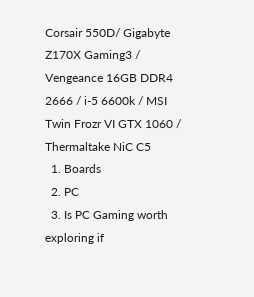Corsair 550D/ Gigabyte Z170X Gaming3 / Vengeance 16GB DDR4 2666 / i-5 6600k / MSI Twin Frozr VI GTX 1060 / Thermaltake NiC C5
  1. Boards
  2. PC
  3. Is PC Gaming worth exploring if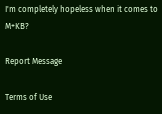I'm completely hopeless when it comes to M+KB?

Report Message

Terms of Use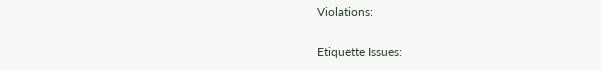Violations:

Etiquette Issues: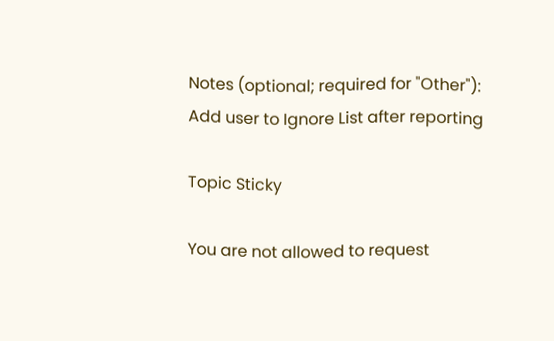Notes (optional; required for "Other"):
Add user to Ignore List after reporting

Topic Sticky

You are not allowed to request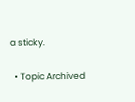a sticky.

  • Topic Archived